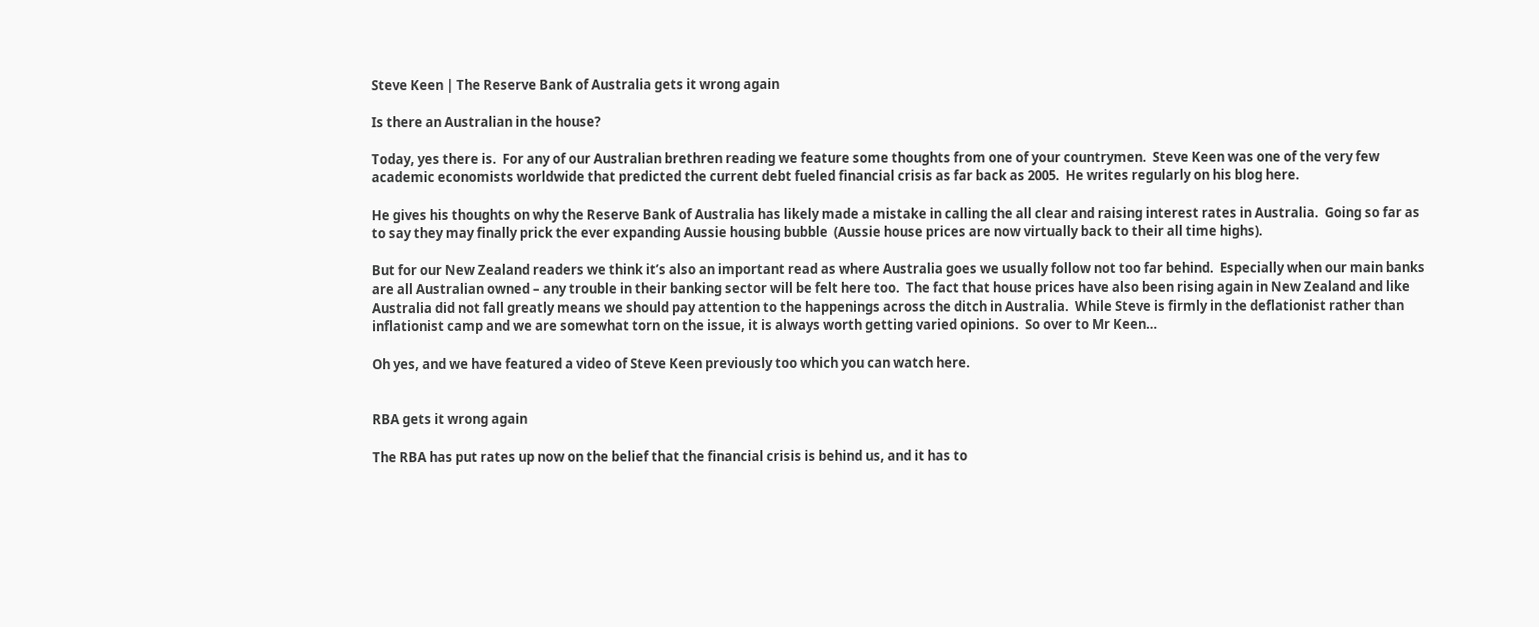Steve Keen | The Reserve Bank of Australia gets it wrong again

Is there an Australian in the house?

Today, yes there is.  For any of our Australian brethren reading we feature some thoughts from one of your countrymen.  Steve Keen was one of the very few academic economists worldwide that predicted the current debt fueled financial crisis as far back as 2005.  He writes regularly on his blog here.

He gives his thoughts on why the Reserve Bank of Australia has likely made a mistake in calling the all clear and raising interest rates in Australia.  Going so far as to say they may finally prick the ever expanding Aussie housing bubble  (Aussie house prices are now virtually back to their all time highs).

But for our New Zealand readers we think it’s also an important read as where Australia goes we usually follow not too far behind.  Especially when our main banks are all Australian owned – any trouble in their banking sector will be felt here too.  The fact that house prices have also been rising again in New Zealand and like Australia did not fall greatly means we should pay attention to the happenings across the ditch in Australia.  While Steve is firmly in the deflationist rather than inflationist camp and we are somewhat torn on the issue, it is always worth getting varied opinions.  So over to Mr Keen…

Oh yes, and we have featured a video of Steve Keen previously too which you can watch here.


RBA gets it wrong again

The RBA has put rates up now on the belief that the financial crisis is behind us, and it has to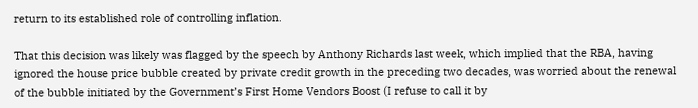return to its established role of controlling inflation.

That this decision was likely was flagged by the speech by Anthony Richards last week, which implied that the RBA, having ignored the house price bubble created by private credit growth in the preceding two decades, was worried about the renewal of the bubble initiated by the Government’s First Home Vendors Boost (I refuse to call it by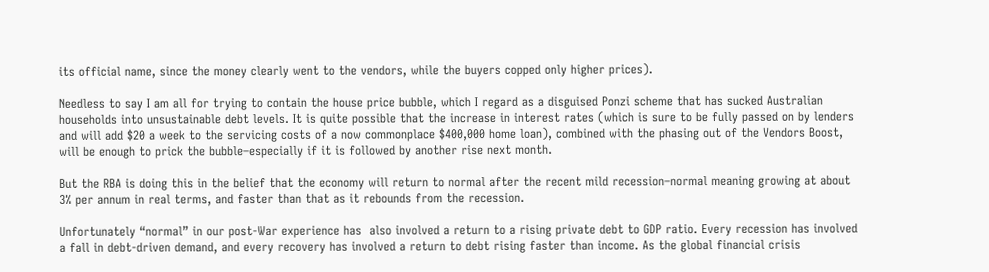its official name, since the money clearly went to the vendors, while the buyers copped only higher prices).

Needless to say I am all for trying to contain the house price bubble, which I regard as a disguised Ponzi scheme that has sucked Australian households into unsustainable debt levels. It is quite possible that the increase in interest rates (which is sure to be fully passed on by lenders and will add $20 a week to the servicing costs of a now commonplace $400,000 home loan), combined with the phasing out of the Vendors Boost, will be enough to prick the bubble–especially if it is followed by another rise next month.

But the RBA is doing this in the belief that the economy will return to normal after the recent mild recession–normal meaning growing at about 3% per annum in real terms, and faster than that as it rebounds from the recession.

Unfortunately “normal” in our post-War experience has  also involved a return to a rising private debt to GDP ratio. Every recession has involved a fall in debt-driven demand, and every recovery has involved a return to debt rising faster than income. As the global financial crisis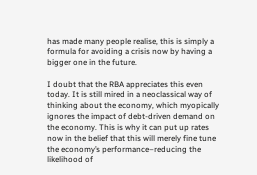has made many people realise, this is simply a formula for avoiding a crisis now by having a bigger one in the future.

I doubt that the RBA appreciates this even today. It is still mired in a neoclassical way of thinking about the economy, which myopically ignores the impact of debt-driven demand on the economy. This is why it can put up rates now in the belief that this will merely fine tune the economy’s performance–reducing the likelihood of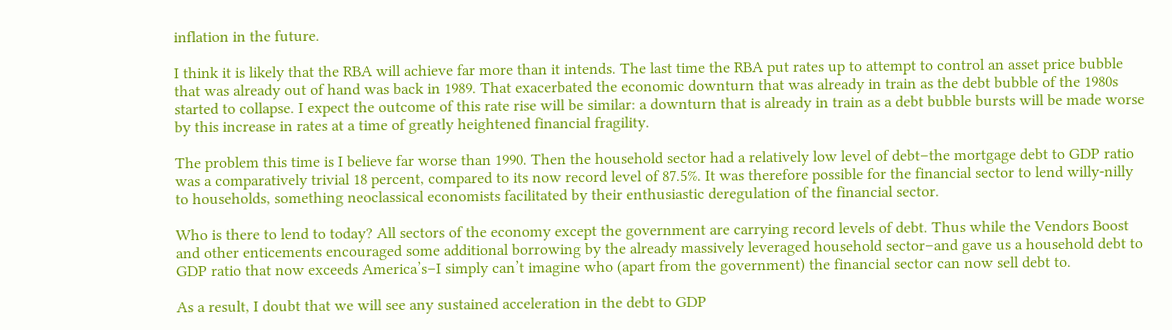inflation in the future.

I think it is likely that the RBA will achieve far more than it intends. The last time the RBA put rates up to attempt to control an asset price bubble that was already out of hand was back in 1989. That exacerbated the economic downturn that was already in train as the debt bubble of the 1980s started to collapse. I expect the outcome of this rate rise will be similar: a downturn that is already in train as a debt bubble bursts will be made worse by this increase in rates at a time of greatly heightened financial fragility.

The problem this time is I believe far worse than 1990. Then the household sector had a relatively low level of debt–the mortgage debt to GDP ratio was a comparatively trivial 18 percent, compared to its now record level of 87.5%. It was therefore possible for the financial sector to lend willy-nilly to households, something neoclassical economists facilitated by their enthusiastic deregulation of the financial sector.

Who is there to lend to today? All sectors of the economy except the government are carrying record levels of debt. Thus while the Vendors Boost and other enticements encouraged some additional borrowing by the already massively leveraged household sector–and gave us a household debt to GDP ratio that now exceeds America’s–I simply can’t imagine who (apart from the government) the financial sector can now sell debt to.

As a result, I doubt that we will see any sustained acceleration in the debt to GDP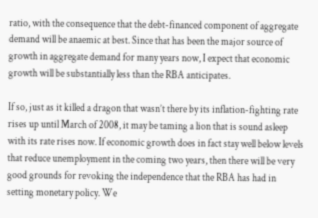ratio, with the consequence that the debt-financed component of aggregate demand will be anaemic at best. Since that has been the major source of growth in aggregate demand for many years now, I expect that economic growth will be substantially less than the RBA anticipates.

If so, just as it killed a dragon that wasn’t there by its inflation-fighting rate rises up until March of 2008, it may be taming a lion that is sound asleep with its rate rises now. If economic growth does in fact stay well below levels that reduce unemployment in the coming two years, then there will be very good grounds for revoking the independence that the RBA has had in setting monetary policy. We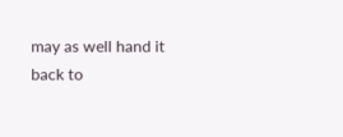may as well hand it back to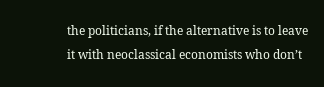the politicians, if the alternative is to leave it with neoclassical economists who don’t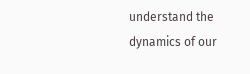understand the dynamics of our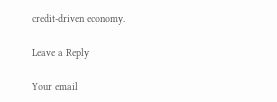credit-driven economy.

Leave a Reply

Your email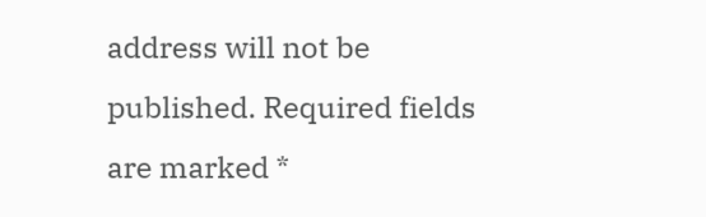address will not be published. Required fields are marked *